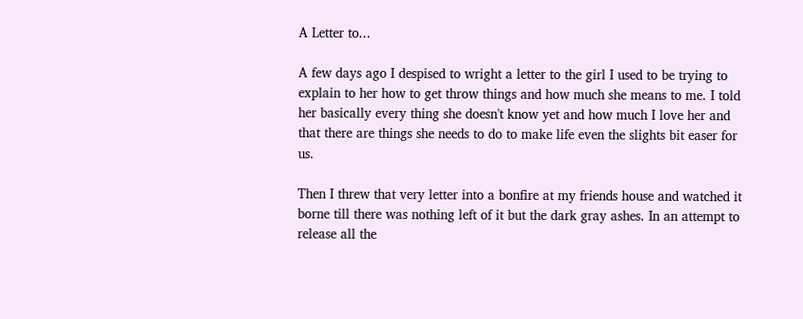A Letter to...

A few days ago I despised to wright a letter to the girl I used to be trying to explain to her how to get throw things and how much she means to me. I told her basically every thing she doesn't know yet and how much I love her and that there are things she needs to do to make life even the slights bit easer for us.

Then I threw that very letter into a bonfire at my friends house and watched it borne till there was nothing left of it but the dark gray ashes. In an attempt to release all the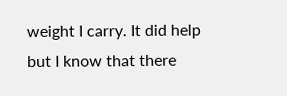weight I carry. It did help but I know that there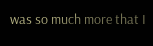was so much more that I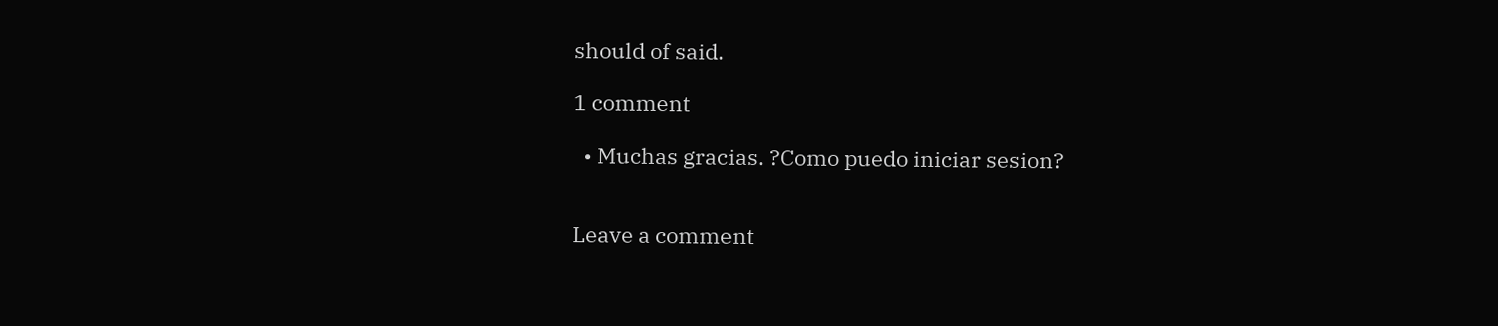should of said.

1 comment

  • Muchas gracias. ?Como puedo iniciar sesion?


Leave a comment